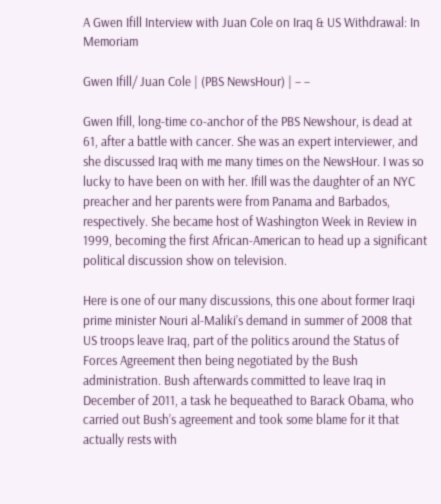A Gwen Ifill Interview with Juan Cole on Iraq & US Withdrawal: In Memoriam

Gwen Ifill/ Juan Cole | (PBS NewsHour) | – –

Gwen Ifill, long-time co-anchor of the PBS Newshour, is dead at 61, after a battle with cancer. She was an expert interviewer, and she discussed Iraq with me many times on the NewsHour. I was so lucky to have been on with her. Ifill was the daughter of an NYC preacher and her parents were from Panama and Barbados, respectively. She became host of Washington Week in Review in 1999, becoming the first African-American to head up a significant political discussion show on television.

Here is one of our many discussions, this one about former Iraqi prime minister Nouri al-Maliki’s demand in summer of 2008 that US troops leave Iraq, part of the politics around the Status of Forces Agreement then being negotiated by the Bush administration. Bush afterwards committed to leave Iraq in December of 2011, a task he bequeathed to Barack Obama, who carried out Bush’s agreement and took some blame for it that actually rests with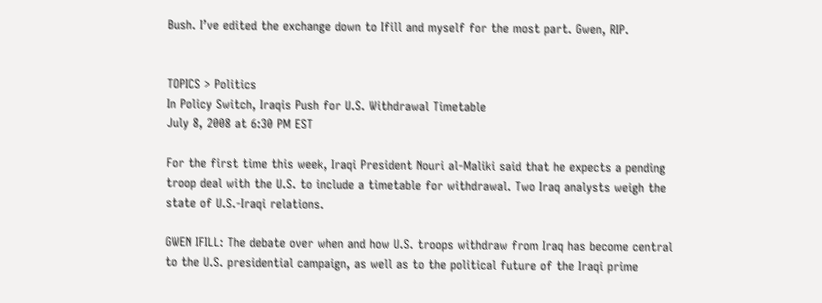Bush. I’ve edited the exchange down to Ifill and myself for the most part. Gwen, RIP.


TOPICS > Politics
In Policy Switch, Iraqis Push for U.S. Withdrawal Timetable
July 8, 2008 at 6:30 PM EST

For the first time this week, Iraqi President Nouri al-Maliki said that he expects a pending troop deal with the U.S. to include a timetable for withdrawal. Two Iraq analysts weigh the state of U.S.-Iraqi relations.

GWEN IFILL: The debate over when and how U.S. troops withdraw from Iraq has become central to the U.S. presidential campaign, as well as to the political future of the Iraqi prime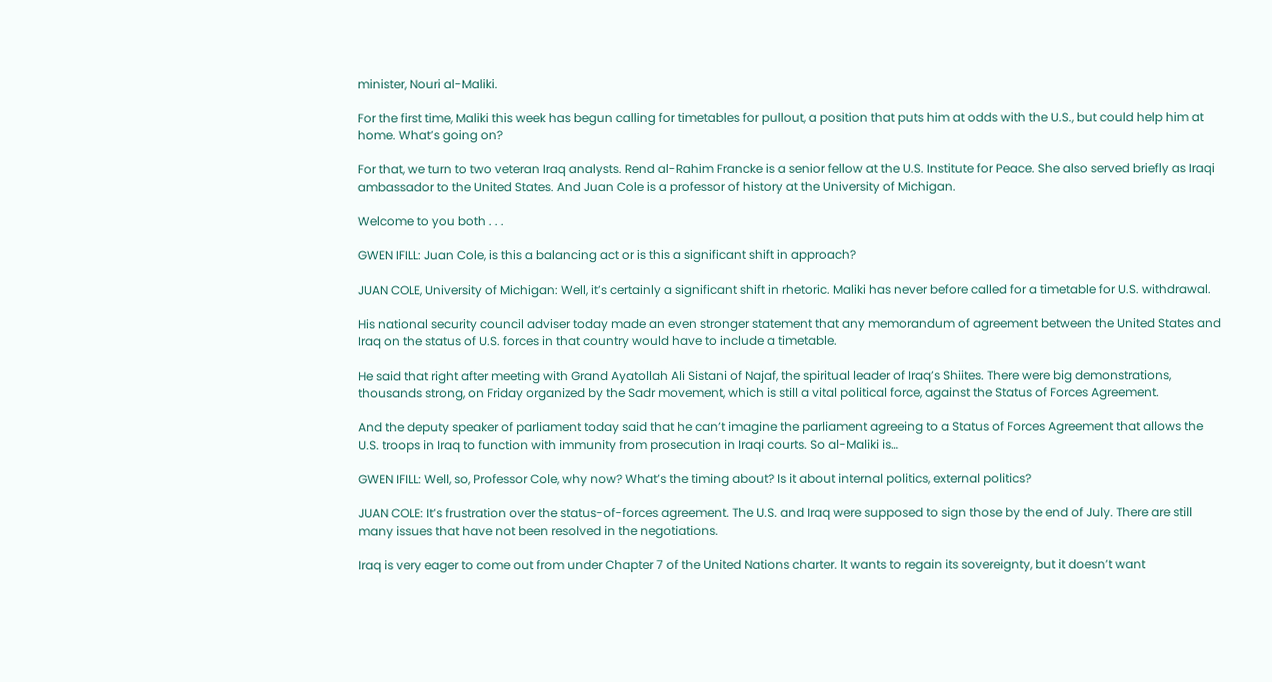minister, Nouri al-Maliki.

For the first time, Maliki this week has begun calling for timetables for pullout, a position that puts him at odds with the U.S., but could help him at home. What’s going on?

For that, we turn to two veteran Iraq analysts. Rend al-Rahim Francke is a senior fellow at the U.S. Institute for Peace. She also served briefly as Iraqi ambassador to the United States. And Juan Cole is a professor of history at the University of Michigan.

Welcome to you both . . .

GWEN IFILL: Juan Cole, is this a balancing act or is this a significant shift in approach?

JUAN COLE, University of Michigan: Well, it’s certainly a significant shift in rhetoric. Maliki has never before called for a timetable for U.S. withdrawal.

His national security council adviser today made an even stronger statement that any memorandum of agreement between the United States and Iraq on the status of U.S. forces in that country would have to include a timetable.

He said that right after meeting with Grand Ayatollah Ali Sistani of Najaf, the spiritual leader of Iraq’s Shiites. There were big demonstrations, thousands strong, on Friday organized by the Sadr movement, which is still a vital political force, against the Status of Forces Agreement.

And the deputy speaker of parliament today said that he can’t imagine the parliament agreeing to a Status of Forces Agreement that allows the U.S. troops in Iraq to function with immunity from prosecution in Iraqi courts. So al-Maliki is…

GWEN IFILL: Well, so, Professor Cole, why now? What’s the timing about? Is it about internal politics, external politics?

JUAN COLE: It’s frustration over the status-of-forces agreement. The U.S. and Iraq were supposed to sign those by the end of July. There are still many issues that have not been resolved in the negotiations.

Iraq is very eager to come out from under Chapter 7 of the United Nations charter. It wants to regain its sovereignty, but it doesn’t want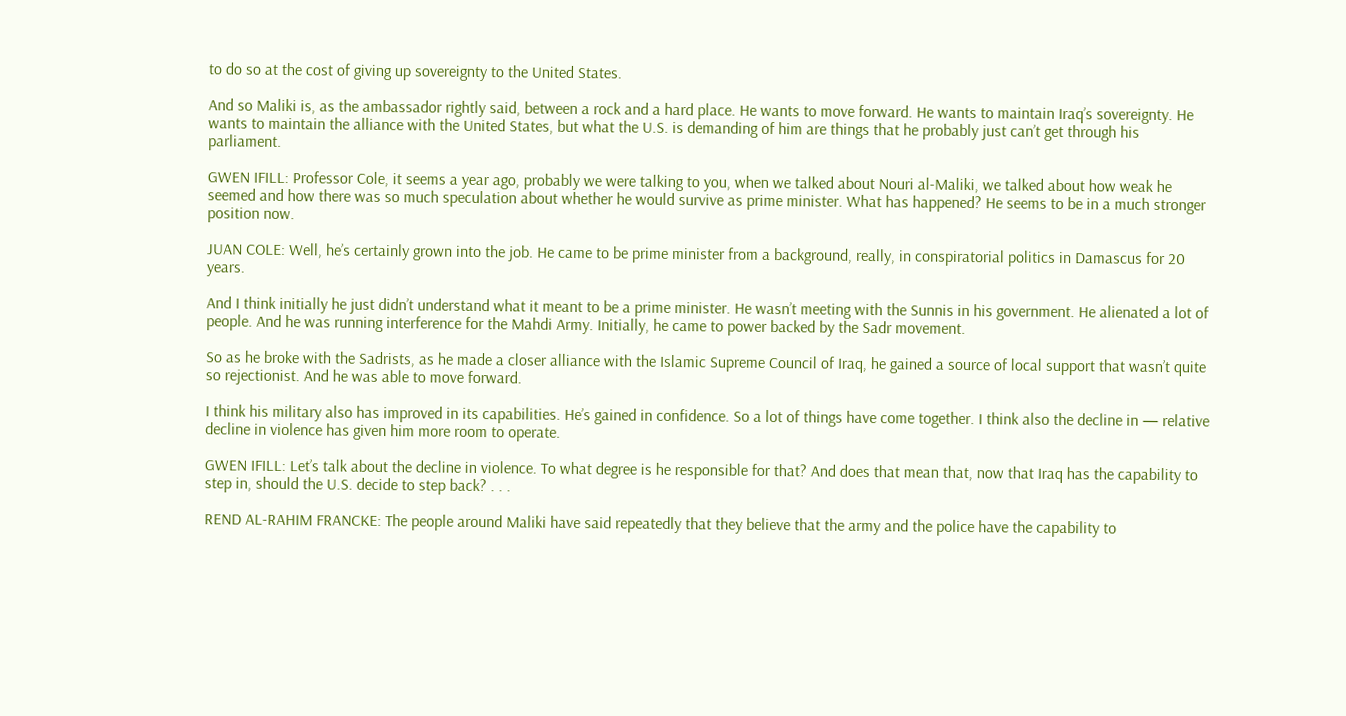to do so at the cost of giving up sovereignty to the United States.

And so Maliki is, as the ambassador rightly said, between a rock and a hard place. He wants to move forward. He wants to maintain Iraq’s sovereignty. He wants to maintain the alliance with the United States, but what the U.S. is demanding of him are things that he probably just can’t get through his parliament.

GWEN IFILL: Professor Cole, it seems a year ago, probably we were talking to you, when we talked about Nouri al-Maliki, we talked about how weak he seemed and how there was so much speculation about whether he would survive as prime minister. What has happened? He seems to be in a much stronger position now.

JUAN COLE: Well, he’s certainly grown into the job. He came to be prime minister from a background, really, in conspiratorial politics in Damascus for 20 years.

And I think initially he just didn’t understand what it meant to be a prime minister. He wasn’t meeting with the Sunnis in his government. He alienated a lot of people. And he was running interference for the Mahdi Army. Initially, he came to power backed by the Sadr movement.

So as he broke with the Sadrists, as he made a closer alliance with the Islamic Supreme Council of Iraq, he gained a source of local support that wasn’t quite so rejectionist. And he was able to move forward.

I think his military also has improved in its capabilities. He’s gained in confidence. So a lot of things have come together. I think also the decline in — relative decline in violence has given him more room to operate.

GWEN IFILL: Let’s talk about the decline in violence. To what degree is he responsible for that? And does that mean that, now that Iraq has the capability to step in, should the U.S. decide to step back? . . .

REND AL-RAHIM FRANCKE: The people around Maliki have said repeatedly that they believe that the army and the police have the capability to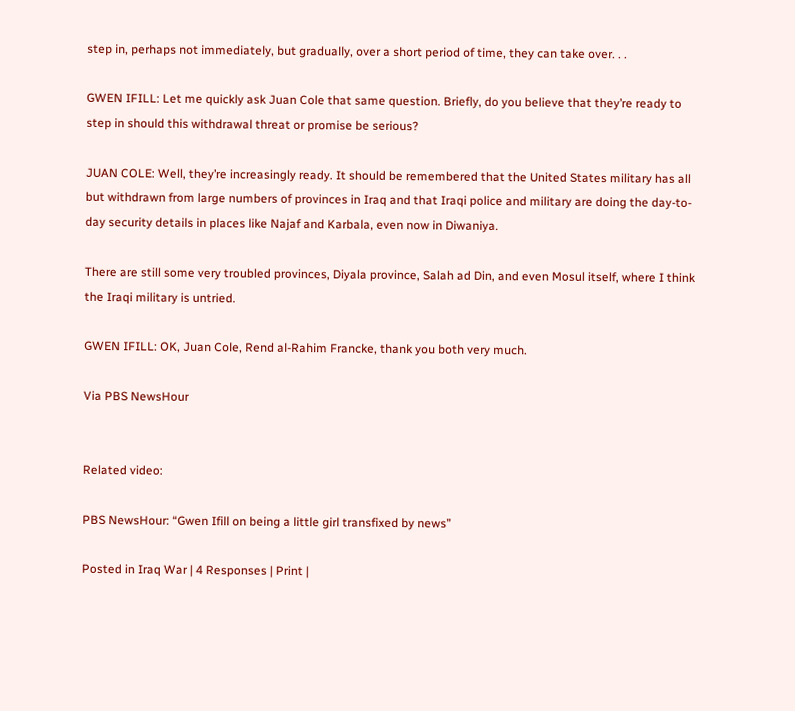step in, perhaps not immediately, but gradually, over a short period of time, they can take over. . .

GWEN IFILL: Let me quickly ask Juan Cole that same question. Briefly, do you believe that they’re ready to step in should this withdrawal threat or promise be serious?

JUAN COLE: Well, they’re increasingly ready. It should be remembered that the United States military has all but withdrawn from large numbers of provinces in Iraq and that Iraqi police and military are doing the day-to-day security details in places like Najaf and Karbala, even now in Diwaniya.

There are still some very troubled provinces, Diyala province, Salah ad Din, and even Mosul itself, where I think the Iraqi military is untried.

GWEN IFILL: OK, Juan Cole, Rend al-Rahim Francke, thank you both very much.

Via PBS NewsHour


Related video:

PBS NewsHour: “Gwen Ifill on being a little girl transfixed by news”

Posted in Iraq War | 4 Responses | Print |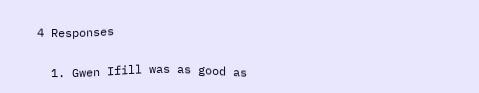4 Responses

  1. Gwen Ifill was as good as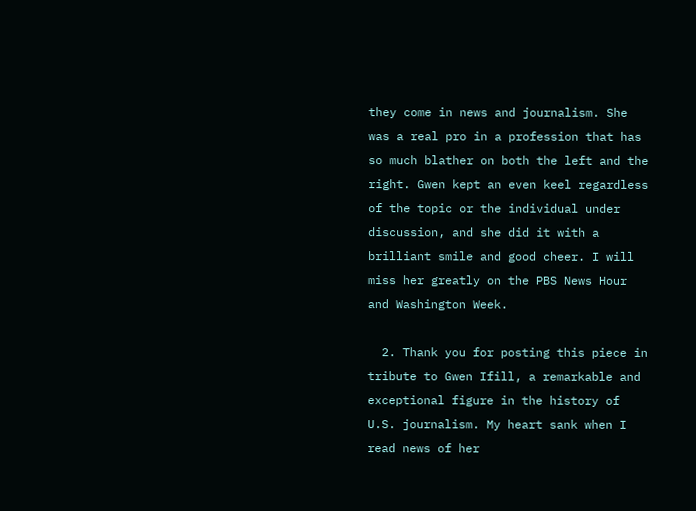they come in news and journalism. She was a real pro in a profession that has so much blather on both the left and the right. Gwen kept an even keel regardless of the topic or the individual under discussion, and she did it with a brilliant smile and good cheer. I will miss her greatly on the PBS News Hour and Washington Week.

  2. Thank you for posting this piece in tribute to Gwen Ifill, a remarkable and exceptional figure in the history of U.S. journalism. My heart sank when I read news of her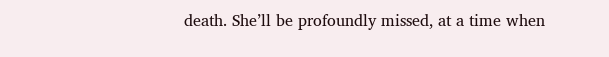death. She’ll be profoundly missed, at a time when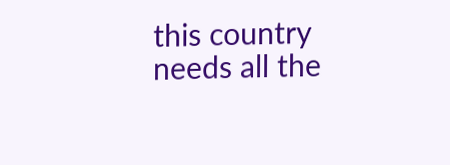this country needs all the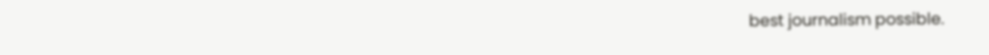best journalism possible.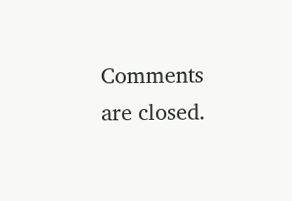Comments are closed.